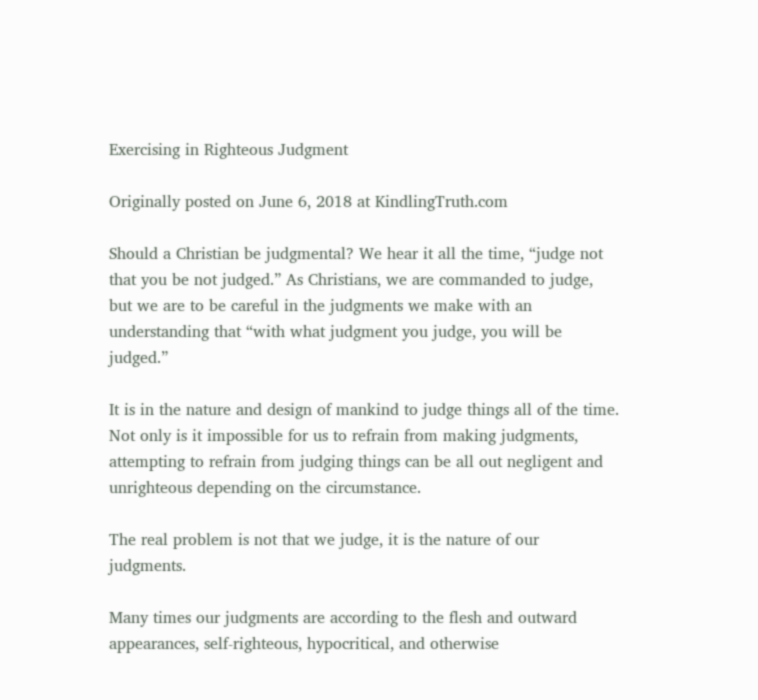Exercising in Righteous Judgment

Originally posted on June 6, 2018 at KindlingTruth.com

Should a Christian be judgmental? We hear it all the time, “judge not that you be not judged.” As Christians, we are commanded to judge, but we are to be careful in the judgments we make with an understanding that “with what judgment you judge, you will be judged.”

It is in the nature and design of mankind to judge things all of the time. Not only is it impossible for us to refrain from making judgments, attempting to refrain from judging things can be all out negligent and unrighteous depending on the circumstance.

The real problem is not that we judge, it is the nature of our judgments.

Many times our judgments are according to the flesh and outward appearances, self-righteous, hypocritical, and otherwise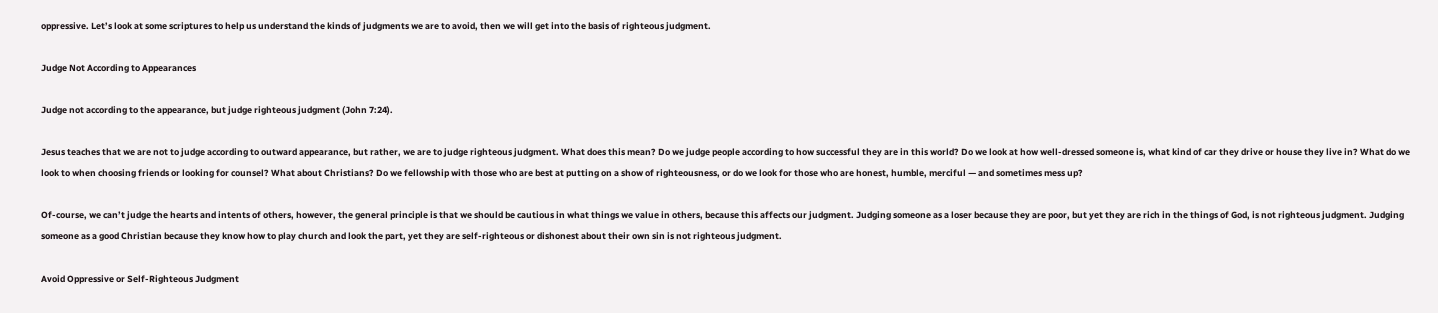oppressive. Let’s look at some scriptures to help us understand the kinds of judgments we are to avoid, then we will get into the basis of righteous judgment.

Judge Not According to Appearances

Judge not according to the appearance, but judge righteous judgment (John 7:24).

Jesus teaches that we are not to judge according to outward appearance, but rather, we are to judge righteous judgment. What does this mean? Do we judge people according to how successful they are in this world? Do we look at how well-dressed someone is, what kind of car they drive or house they live in? What do we look to when choosing friends or looking for counsel? What about Christians? Do we fellowship with those who are best at putting on a show of righteousness, or do we look for those who are honest, humble, merciful — and sometimes mess up?

Of-course, we can’t judge the hearts and intents of others, however, the general principle is that we should be cautious in what things we value in others, because this affects our judgment. Judging someone as a loser because they are poor, but yet they are rich in the things of God, is not righteous judgment. Judging someone as a good Christian because they know how to play church and look the part, yet they are self-righteous or dishonest about their own sin is not righteous judgment.

Avoid Oppressive or Self-Righteous Judgment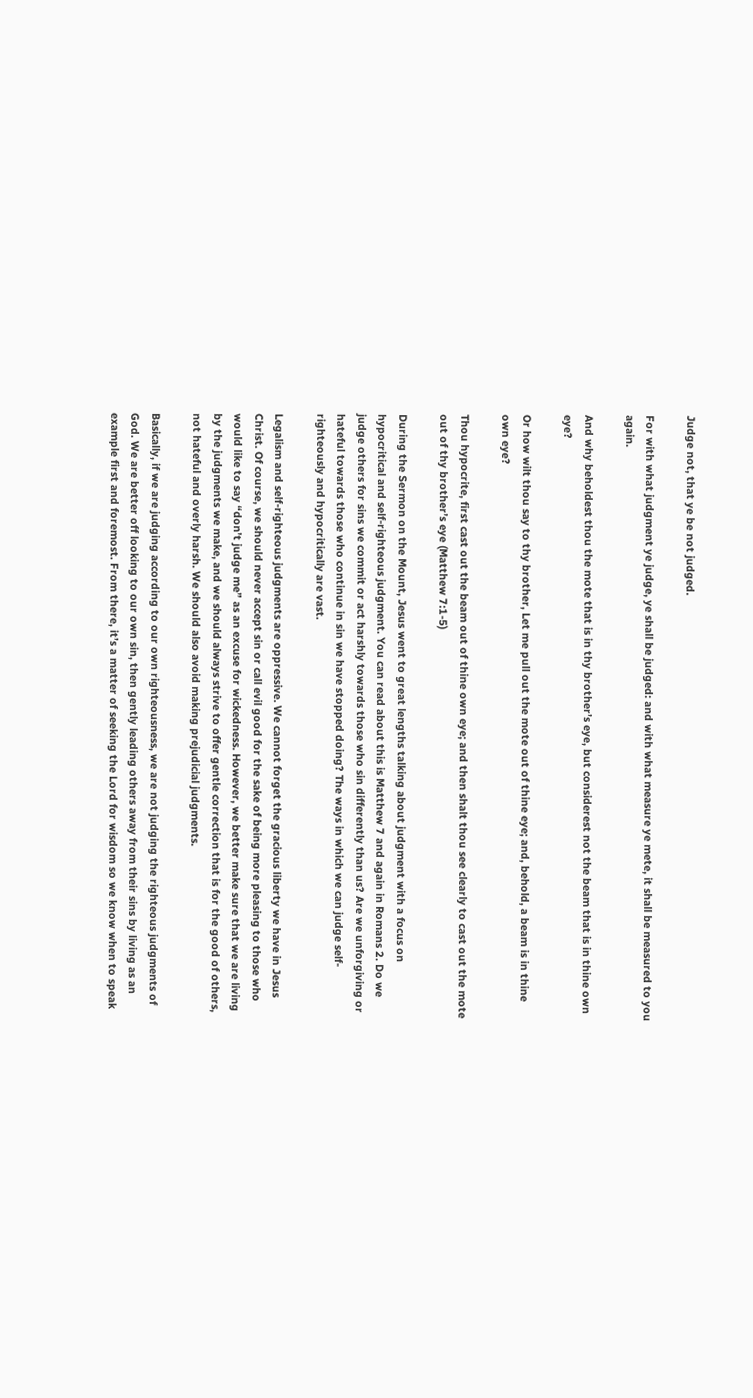Judge not, that ye be not judged.

For with what judgment ye judge, ye shall be judged: and with what measure ye mete, it shall be measured to you again.

And why beholdest thou the mote that is in thy brother’s eye, but considerest not the beam that is in thine own eye?

Or how wilt thou say to thy brother, Let me pull out the mote out of thine eye; and, behold, a beam is in thine own eye?

Thou hypocrite, first cast out the beam out of thine own eye; and then shalt thou see clearly to cast out the mote out of thy brother’s eye (Matthew 7:1-5)

During the Sermon on the Mount, Jesus went to great lengths talking about judgment with a focus on hypocritical and self-righteous judgment. You can read about this is Matthew 7 and again in Romans 2. Do we judge others for sins we commit or act harshly towards those who sin differently than us? Are we unforgiving or hateful towards those who continue in sin we have stopped doing? The ways in which we can judge self-righteously and hypocritically are vast.

Legalism and self-righteous judgments are oppressive. We cannot forget the gracious liberty we have in Jesus Christ. Of course, we should never accept sin or call evil good for the sake of being more pleasing to those who would like to say “don’t judge me” as an excuse for wickedness. However, we better make sure that we are living by the judgments we make, and we should always strive to offer gentle correction that is for the good of others, not hateful and overly harsh. We should also avoid making prejudicial judgments.

Basically, if we are judging according to our own righteousness, we are not judging the righteous judgments of God. We are better off looking to our own sin, then gently leading others away from their sins by living as an example first and foremost. From there, it’s a matter of seeking the Lord for wisdom so we know when to speak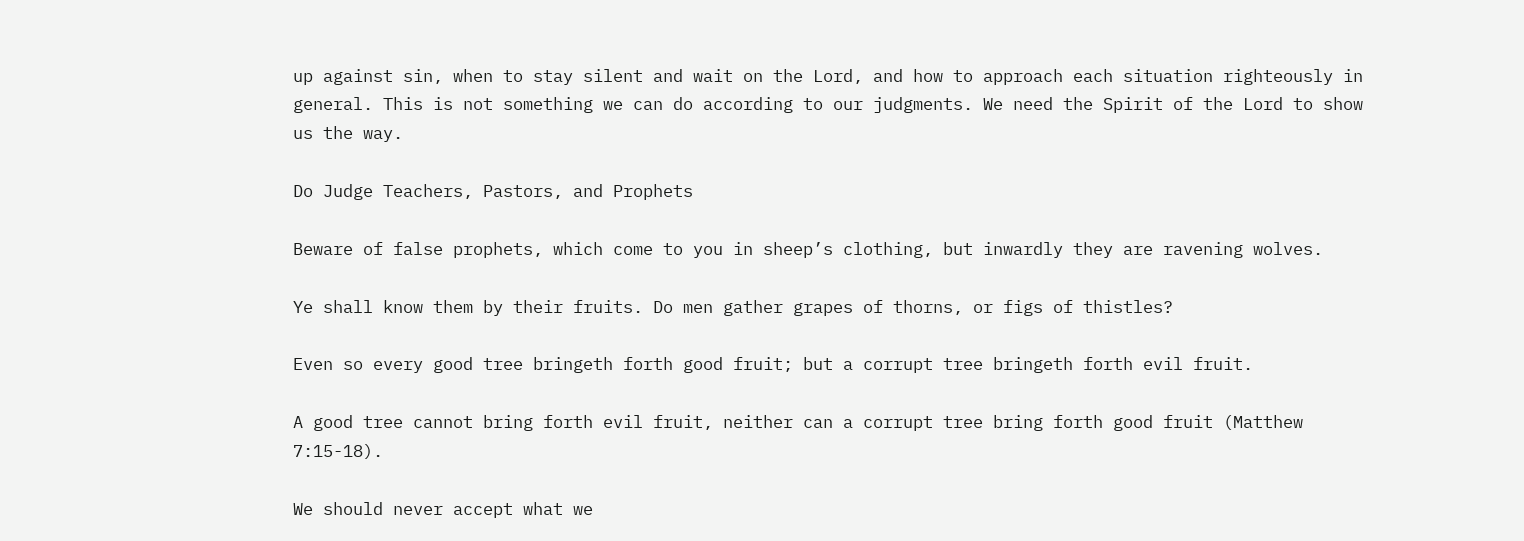up against sin, when to stay silent and wait on the Lord, and how to approach each situation righteously in general. This is not something we can do according to our judgments. We need the Spirit of the Lord to show us the way.

Do Judge Teachers, Pastors, and Prophets

Beware of false prophets, which come to you in sheep’s clothing, but inwardly they are ravening wolves.

Ye shall know them by their fruits. Do men gather grapes of thorns, or figs of thistles?

Even so every good tree bringeth forth good fruit; but a corrupt tree bringeth forth evil fruit.

A good tree cannot bring forth evil fruit, neither can a corrupt tree bring forth good fruit (Matthew 7:15-18).

We should never accept what we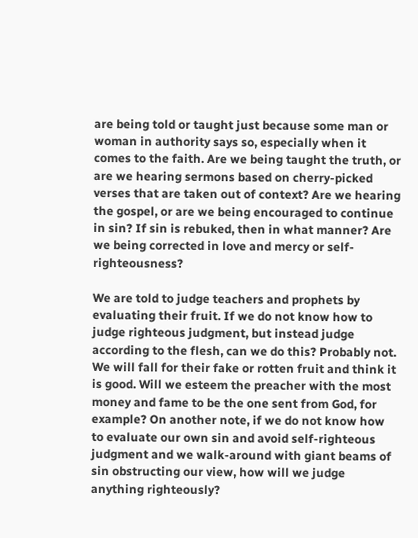are being told or taught just because some man or woman in authority says so, especially when it comes to the faith. Are we being taught the truth, or are we hearing sermons based on cherry-picked verses that are taken out of context? Are we hearing the gospel, or are we being encouraged to continue in sin? If sin is rebuked, then in what manner? Are we being corrected in love and mercy or self-righteousness?

We are told to judge teachers and prophets by evaluating their fruit. If we do not know how to judge righteous judgment, but instead judge according to the flesh, can we do this? Probably not. We will fall for their fake or rotten fruit and think it is good. Will we esteem the preacher with the most money and fame to be the one sent from God, for example? On another note, if we do not know how to evaluate our own sin and avoid self-righteous judgment and we walk-around with giant beams of sin obstructing our view, how will we judge anything righteously?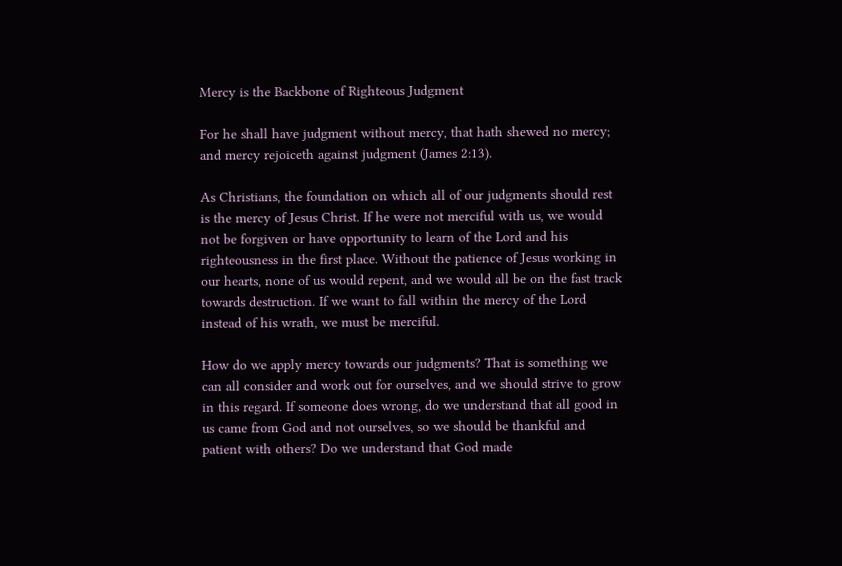Mercy is the Backbone of Righteous Judgment

For he shall have judgment without mercy, that hath shewed no mercy; and mercy rejoiceth against judgment (James 2:13).

As Christians, the foundation on which all of our judgments should rest is the mercy of Jesus Christ. If he were not merciful with us, we would not be forgiven or have opportunity to learn of the Lord and his righteousness in the first place. Without the patience of Jesus working in our hearts, none of us would repent, and we would all be on the fast track towards destruction. If we want to fall within the mercy of the Lord instead of his wrath, we must be merciful.

How do we apply mercy towards our judgments? That is something we can all consider and work out for ourselves, and we should strive to grow in this regard. If someone does wrong, do we understand that all good in us came from God and not ourselves, so we should be thankful and patient with others? Do we understand that God made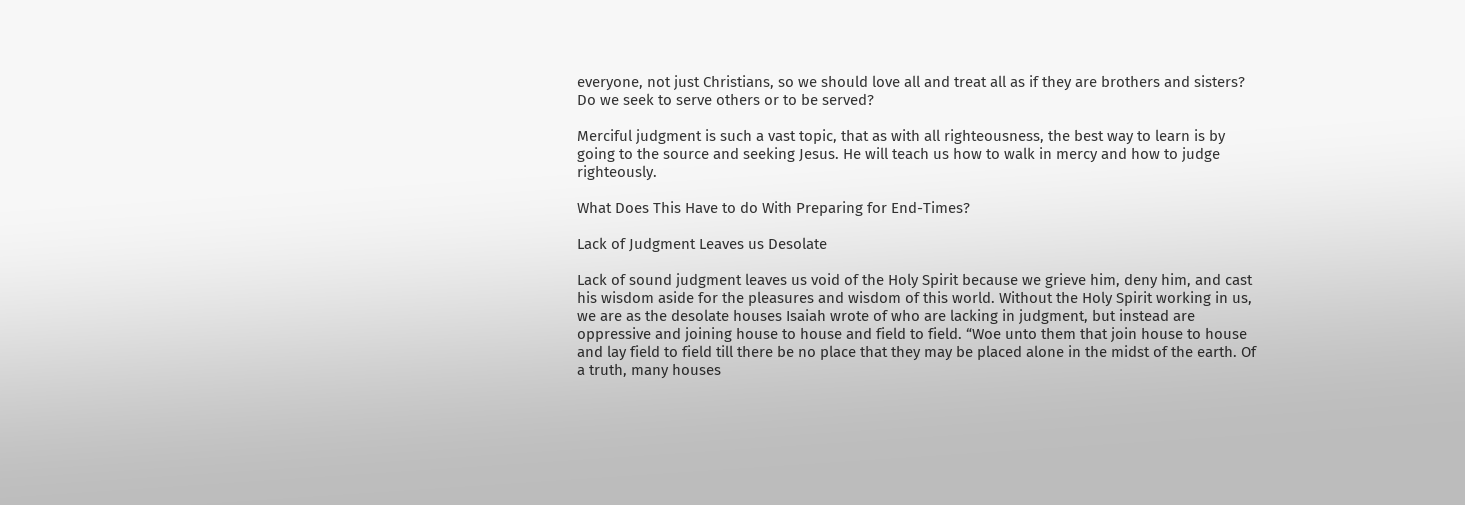everyone, not just Christians, so we should love all and treat all as if they are brothers and sisters? Do we seek to serve others or to be served?

Merciful judgment is such a vast topic, that as with all righteousness, the best way to learn is by going to the source and seeking Jesus. He will teach us how to walk in mercy and how to judge righteously.

What Does This Have to do With Preparing for End-Times?

Lack of Judgment Leaves us Desolate

Lack of sound judgment leaves us void of the Holy Spirit because we grieve him, deny him, and cast his wisdom aside for the pleasures and wisdom of this world. Without the Holy Spirit working in us, we are as the desolate houses Isaiah wrote of who are lacking in judgment, but instead are oppressive and joining house to house and field to field. “Woe unto them that join house to house and lay field to field till there be no place that they may be placed alone in the midst of the earth. Of a truth, many houses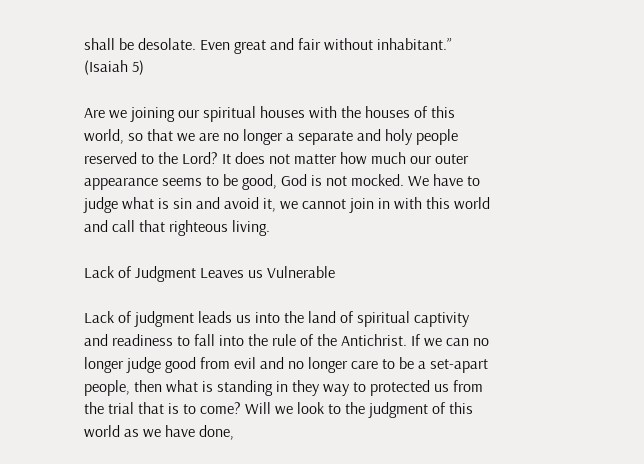shall be desolate. Even great and fair without inhabitant.” (Isaiah 5)

Are we joining our spiritual houses with the houses of this world, so that we are no longer a separate and holy people reserved to the Lord? It does not matter how much our outer appearance seems to be good, God is not mocked. We have to judge what is sin and avoid it, we cannot join in with this world and call that righteous living.

Lack of Judgment Leaves us Vulnerable

Lack of judgment leads us into the land of spiritual captivity and readiness to fall into the rule of the Antichrist. If we can no longer judge good from evil and no longer care to be a set-apart people, then what is standing in they way to protected us from the trial that is to come? Will we look to the judgment of this world as we have done,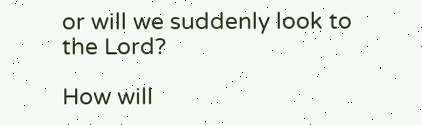or will we suddenly look to the Lord?

How will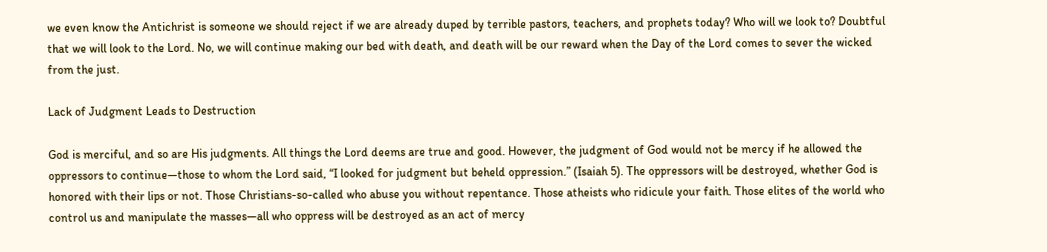we even know the Antichrist is someone we should reject if we are already duped by terrible pastors, teachers, and prophets today? Who will we look to? Doubtful that we will look to the Lord. No, we will continue making our bed with death, and death will be our reward when the Day of the Lord comes to sever the wicked from the just.

Lack of Judgment Leads to Destruction

God is merciful, and so are His judgments. All things the Lord deems are true and good. However, the judgment of God would not be mercy if he allowed the oppressors to continue—those to whom the Lord said, “I looked for judgment but beheld oppression.” (Isaiah 5). The oppressors will be destroyed, whether God is honored with their lips or not. Those Christians-so-called who abuse you without repentance. Those atheists who ridicule your faith. Those elites of the world who control us and manipulate the masses—all who oppress will be destroyed as an act of mercy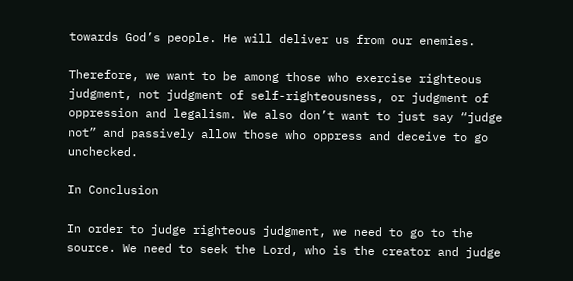towards God’s people. He will deliver us from our enemies.

Therefore, we want to be among those who exercise righteous judgment, not judgment of self-righteousness, or judgment of oppression and legalism. We also don’t want to just say “judge not” and passively allow those who oppress and deceive to go unchecked.

In Conclusion

In order to judge righteous judgment, we need to go to the source. We need to seek the Lord, who is the creator and judge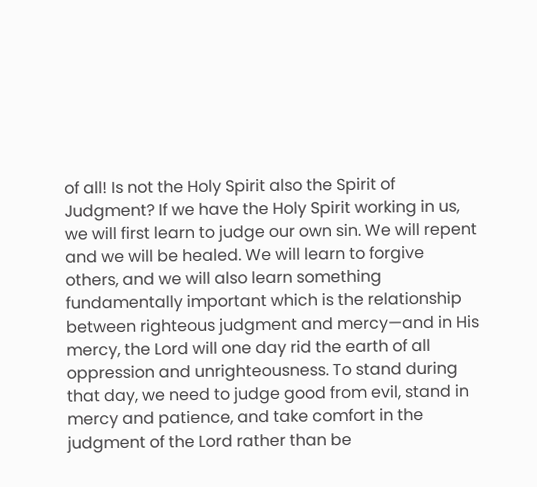of all! Is not the Holy Spirit also the Spirit of Judgment? If we have the Holy Spirit working in us, we will first learn to judge our own sin. We will repent and we will be healed. We will learn to forgive others, and we will also learn something fundamentally important which is the relationship between righteous judgment and mercy—and in His mercy, the Lord will one day rid the earth of all oppression and unrighteousness. To stand during that day, we need to judge good from evil, stand in mercy and patience, and take comfort in the judgment of the Lord rather than be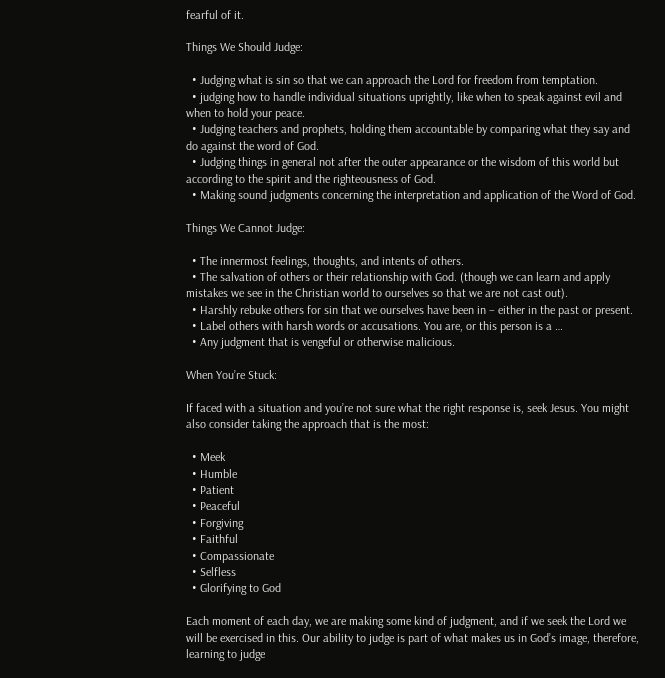fearful of it.

Things We Should Judge:

  • Judging what is sin so that we can approach the Lord for freedom from temptation.
  • judging how to handle individual situations uprightly, like when to speak against evil and when to hold your peace.
  • Judging teachers and prophets, holding them accountable by comparing what they say and do against the word of God.
  • Judging things in general not after the outer appearance or the wisdom of this world but according to the spirit and the righteousness of God.
  • Making sound judgments concerning the interpretation and application of the Word of God.

Things We Cannot Judge:

  • The innermost feelings, thoughts, and intents of others.
  • The salvation of others or their relationship with God. (though we can learn and apply mistakes we see in the Christian world to ourselves so that we are not cast out).
  • Harshly rebuke others for sin that we ourselves have been in – either in the past or present.
  • Label others with harsh words or accusations. You are, or this person is a …
  • Any judgment that is vengeful or otherwise malicious.

When You’re Stuck:

If faced with a situation and you’re not sure what the right response is, seek Jesus. You might also consider taking the approach that is the most:

  • Meek
  • Humble
  • Patient
  • Peaceful
  • Forgiving
  • Faithful
  • Compassionate
  • Selfless
  • Glorifying to God

Each moment of each day, we are making some kind of judgment, and if we seek the Lord we will be exercised in this. Our ability to judge is part of what makes us in God’s image, therefore, learning to judge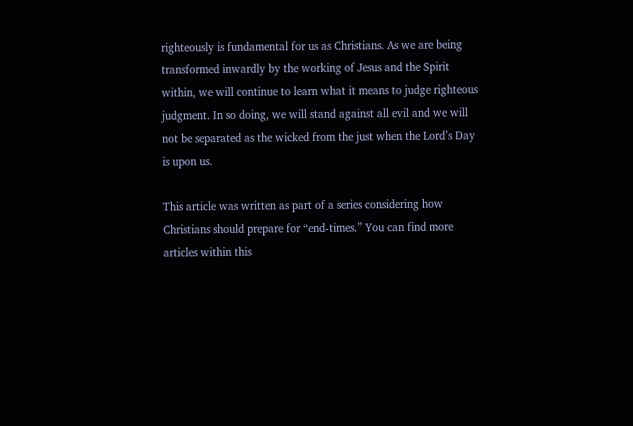righteously is fundamental for us as Christians. As we are being transformed inwardly by the working of Jesus and the Spirit within, we will continue to learn what it means to judge righteous judgment. In so doing, we will stand against all evil and we will not be separated as the wicked from the just when the Lord’s Day is upon us.

This article was written as part of a series considering how Christians should prepare for “end-times.” You can find more articles within this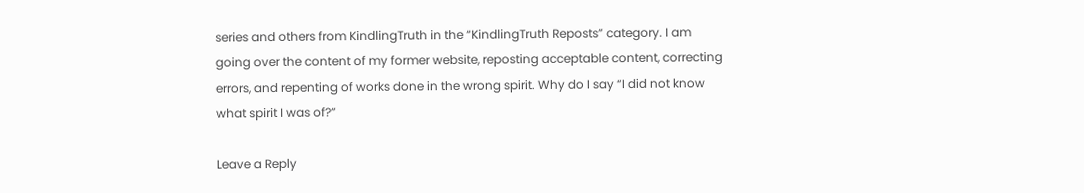series and others from KindlingTruth in the “KindlingTruth Reposts” category. I am going over the content of my former website, reposting acceptable content, correcting errors, and repenting of works done in the wrong spirit. Why do I say “I did not know what spirit I was of?”

Leave a Reply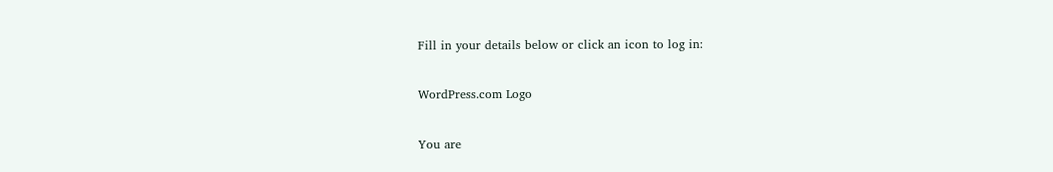Fill in your details below or click an icon to log in:

WordPress.com Logo

You are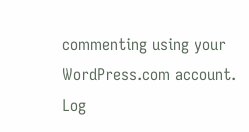commenting using your WordPress.com account. Log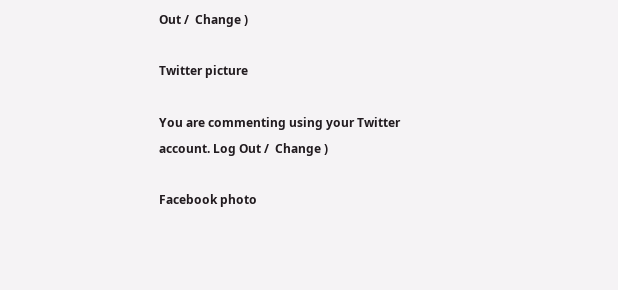Out /  Change )

Twitter picture

You are commenting using your Twitter account. Log Out /  Change )

Facebook photo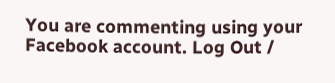You are commenting using your Facebook account. Log Out /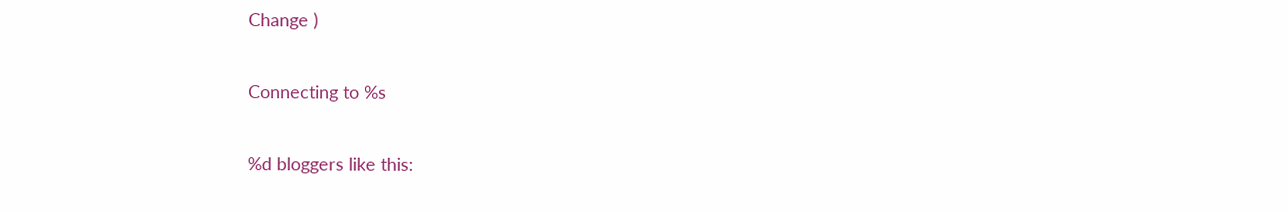Change )

Connecting to %s

%d bloggers like this: